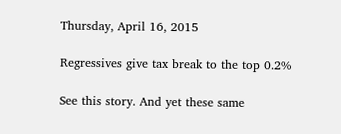Thursday, April 16, 2015

Regressives give tax break to the top 0.2%

See this story. And yet these same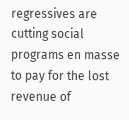regressives are cutting social programs en masse to pay for the lost revenue of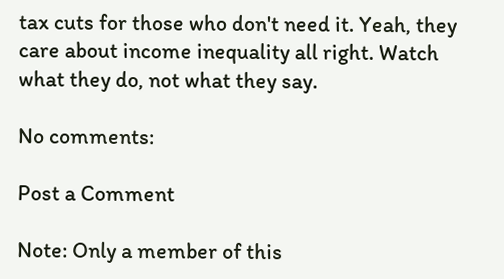tax cuts for those who don't need it. Yeah, they care about income inequality all right. Watch what they do, not what they say.

No comments:

Post a Comment

Note: Only a member of this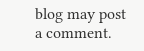blog may post a comment.